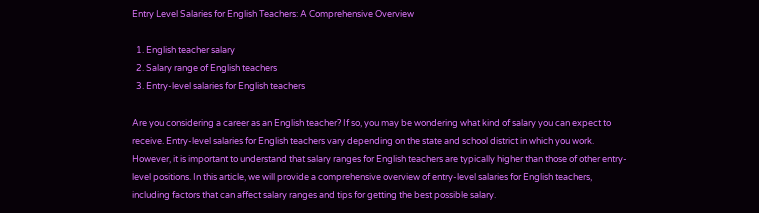Entry Level Salaries for English Teachers: A Comprehensive Overview

  1. English teacher salary
  2. Salary range of English teachers
  3. Entry-level salaries for English teachers

Are you considering a career as an English teacher? If so, you may be wondering what kind of salary you can expect to receive. Entry-level salaries for English teachers vary depending on the state and school district in which you work. However, it is important to understand that salary ranges for English teachers are typically higher than those of other entry-level positions. In this article, we will provide a comprehensive overview of entry-level salaries for English teachers, including factors that can affect salary ranges and tips for getting the best possible salary.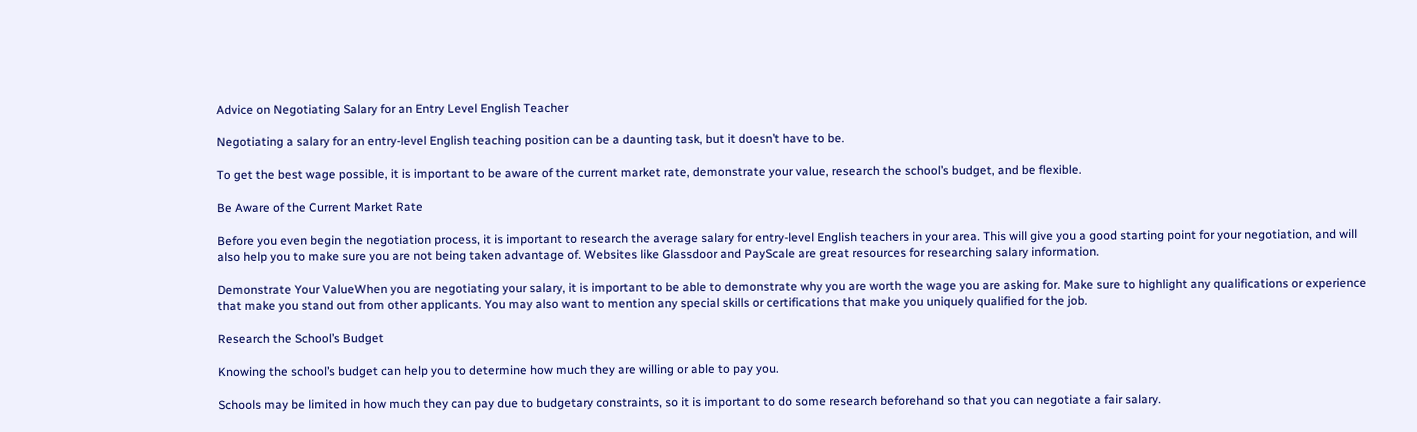Advice on Negotiating Salary for an Entry Level English Teacher

Negotiating a salary for an entry-level English teaching position can be a daunting task, but it doesn’t have to be.

To get the best wage possible, it is important to be aware of the current market rate, demonstrate your value, research the school’s budget, and be flexible.

Be Aware of the Current Market Rate

Before you even begin the negotiation process, it is important to research the average salary for entry-level English teachers in your area. This will give you a good starting point for your negotiation, and will also help you to make sure you are not being taken advantage of. Websites like Glassdoor and PayScale are great resources for researching salary information.

Demonstrate Your ValueWhen you are negotiating your salary, it is important to be able to demonstrate why you are worth the wage you are asking for. Make sure to highlight any qualifications or experience that make you stand out from other applicants. You may also want to mention any special skills or certifications that make you uniquely qualified for the job.

Research the School’s Budget

Knowing the school’s budget can help you to determine how much they are willing or able to pay you.

Schools may be limited in how much they can pay due to budgetary constraints, so it is important to do some research beforehand so that you can negotiate a fair salary.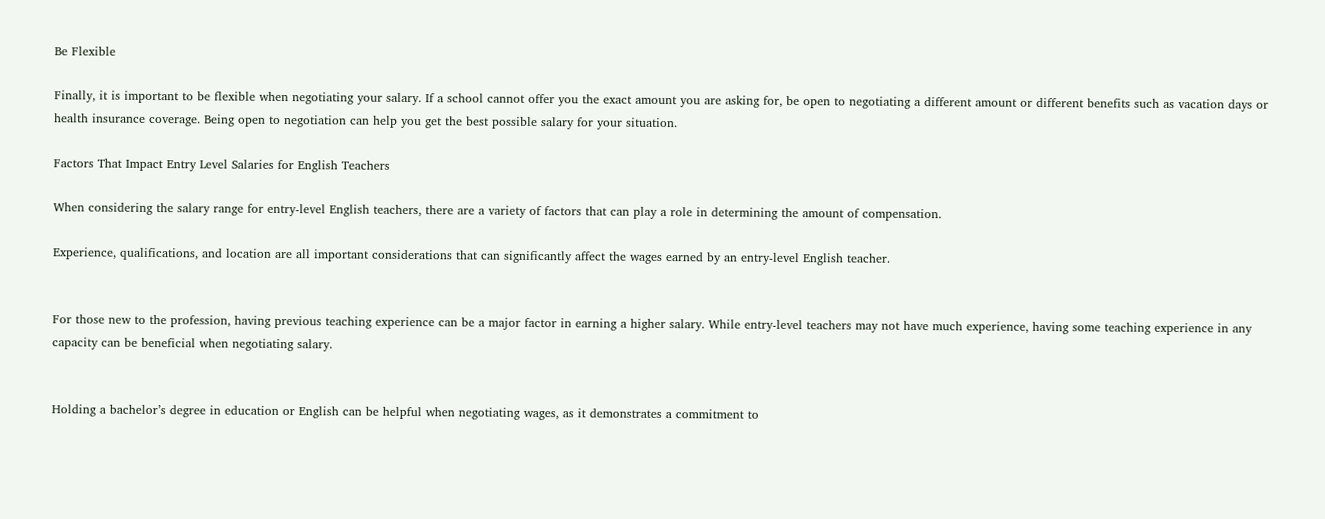Be Flexible

Finally, it is important to be flexible when negotiating your salary. If a school cannot offer you the exact amount you are asking for, be open to negotiating a different amount or different benefits such as vacation days or health insurance coverage. Being open to negotiation can help you get the best possible salary for your situation.

Factors That Impact Entry Level Salaries for English Teachers

When considering the salary range for entry-level English teachers, there are a variety of factors that can play a role in determining the amount of compensation.

Experience, qualifications, and location are all important considerations that can significantly affect the wages earned by an entry-level English teacher.


For those new to the profession, having previous teaching experience can be a major factor in earning a higher salary. While entry-level teachers may not have much experience, having some teaching experience in any capacity can be beneficial when negotiating salary.


Holding a bachelor’s degree in education or English can be helpful when negotiating wages, as it demonstrates a commitment to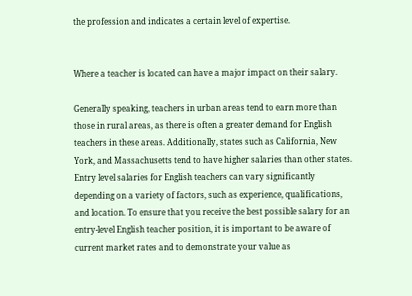the profession and indicates a certain level of expertise.


Where a teacher is located can have a major impact on their salary.

Generally speaking, teachers in urban areas tend to earn more than those in rural areas, as there is often a greater demand for English teachers in these areas. Additionally, states such as California, New York, and Massachusetts tend to have higher salaries than other states. Entry level salaries for English teachers can vary significantly depending on a variety of factors, such as experience, qualifications, and location. To ensure that you receive the best possible salary for an entry-level English teacher position, it is important to be aware of current market rates and to demonstrate your value as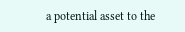a potential asset to the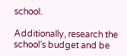school.

Additionally, research the school’s budget and be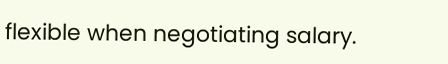flexible when negotiating salary.